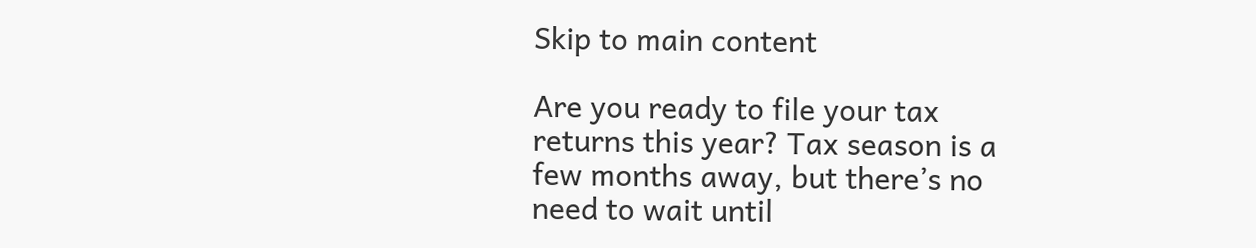Skip to main content

Are you ready to file your tax returns this year? Tax season is a few months away, but there’s no need to wait until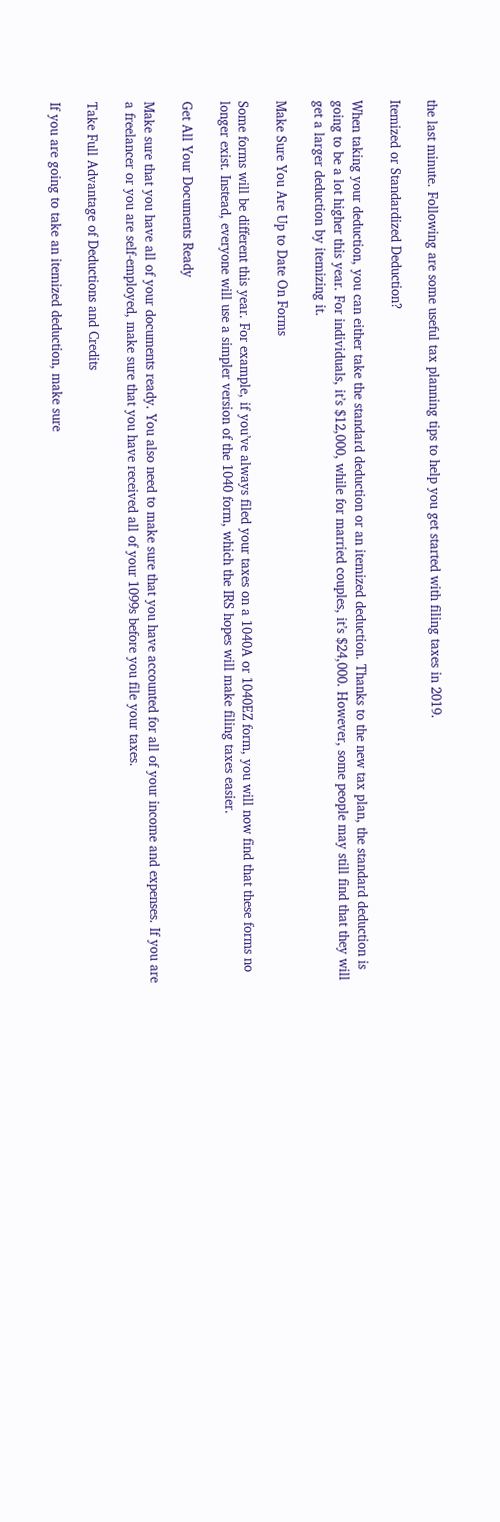the last minute. Following are some useful tax planning tips to help you get started with filing taxes in 2019.

Itemized or Standardized Deduction?

When taking your deduction, you can either take the standard deduction or an itemized deduction. Thanks to the new tax plan, the standard deduction is going to be a lot higher this year. For individuals, it’s $12,000, while for married couples, it’s $24,000. However, some people may still find that they will get a larger deduction by itemizing it.

Make Sure You Are Up to Date On Forms

Some forms will be different this year. For example, if you’ve always filed your taxes on a 1040A or 1040EZ form, you will now find that these forms no longer exist. Instead, everyone will use a simpler version of the 1040 form, which the IRS hopes will make filing taxes easier.

Get All Your Documents Ready

Make sure that you have all of your documents ready. You also need to make sure that you have accounted for all of your income and expenses. If you are a freelancer or you are self-employed, make sure that you have received all of your 1099s before you file your taxes.

Take Full Advantage of Deductions and Credits

If you are going to take an itemized deduction, make sure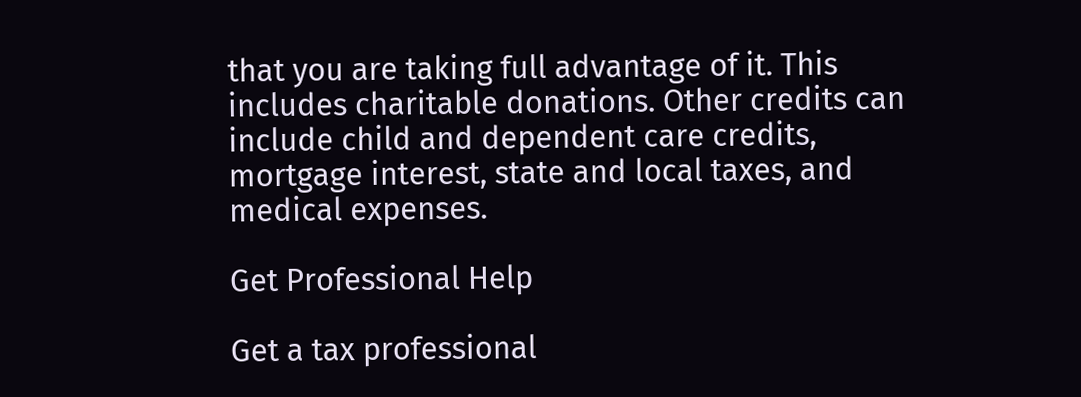that you are taking full advantage of it. This includes charitable donations. Other credits can include child and dependent care credits, mortgage interest, state and local taxes, and medical expenses.

Get Professional Help

Get a tax professional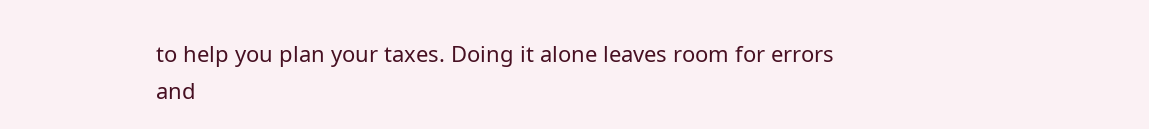to help you plan your taxes. Doing it alone leaves room for errors and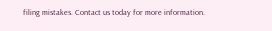filing mistakes. Contact us today for more information.